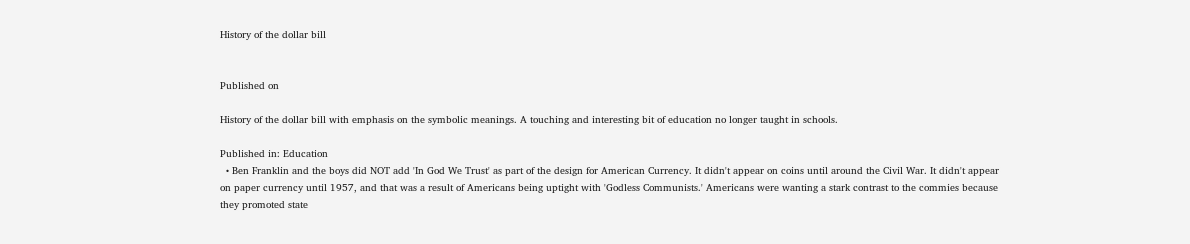History of the dollar bill


Published on

History of the dollar bill with emphasis on the symbolic meanings. A touching and interesting bit of education no longer taught in schools.

Published in: Education
  • Ben Franklin and the boys did NOT add 'In God We Trust' as part of the design for American Currency. It didn't appear on coins until around the Civil War. It didn't appear on paper currency until 1957, and that was a result of Americans being uptight with 'Godless Communists.' Americans were wanting a stark contrast to the commies because they promoted state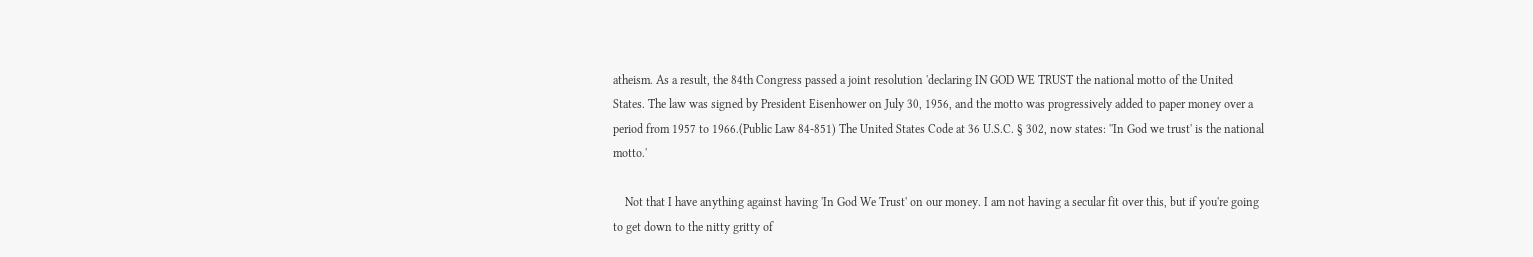atheism. As a result, the 84th Congress passed a joint resolution 'declaring IN GOD WE TRUST the national motto of the United States. The law was signed by President Eisenhower on July 30, 1956, and the motto was progressively added to paper money over a period from 1957 to 1966.(Public Law 84-851) The United States Code at 36 U.S.C. § 302, now states: ''In God we trust' is the national motto.'

    Not that I have anything against having 'In God We Trust' on our money. I am not having a secular fit over this, but if you're going to get down to the nitty gritty of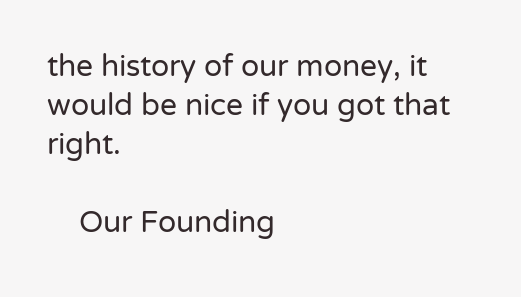the history of our money, it would be nice if you got that right.

    Our Founding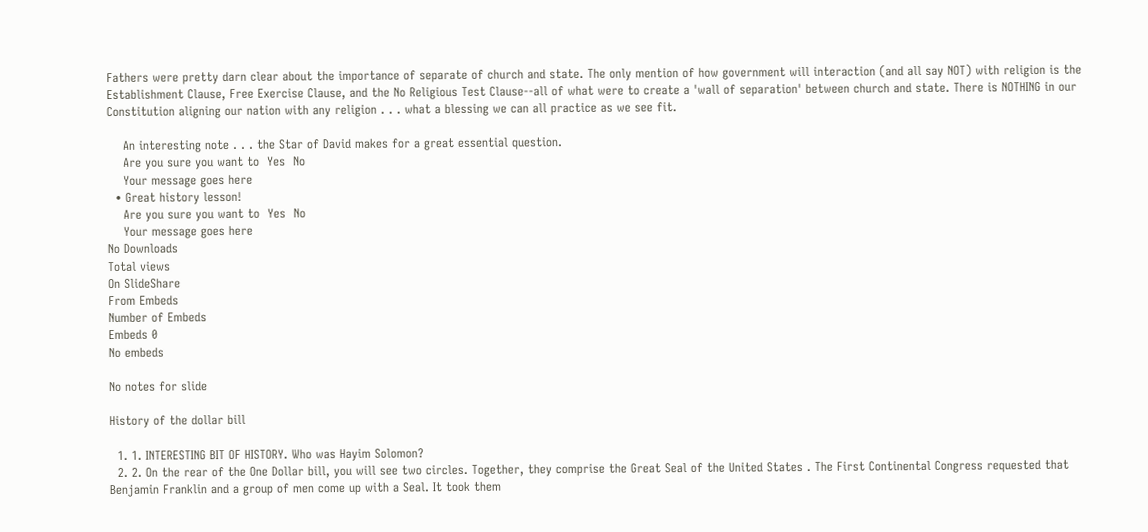Fathers were pretty darn clear about the importance of separate of church and state. The only mention of how government will interaction (and all say NOT) with religion is the Establishment Clause, Free Exercise Clause, and the No Religious Test Clause--all of what were to create a 'wall of separation' between church and state. There is NOTHING in our Constitution aligning our nation with any religion . . . what a blessing we can all practice as we see fit.

    An interesting note . . . the Star of David makes for a great essential question.
    Are you sure you want to  Yes  No
    Your message goes here
  • Great history lesson!
    Are you sure you want to  Yes  No
    Your message goes here
No Downloads
Total views
On SlideShare
From Embeds
Number of Embeds
Embeds 0
No embeds

No notes for slide

History of the dollar bill

  1. 1. INTERESTING BIT OF HISTORY. Who was Hayim Solomon?
  2. 2. On the rear of the One Dollar bill, you will see two circles. Together, they comprise the Great Seal of the United States . The First Continental Congress requested that Benjamin Franklin and a group of men come up with a Seal. It took them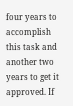four years to accomplish this task and another two years to get it approved. If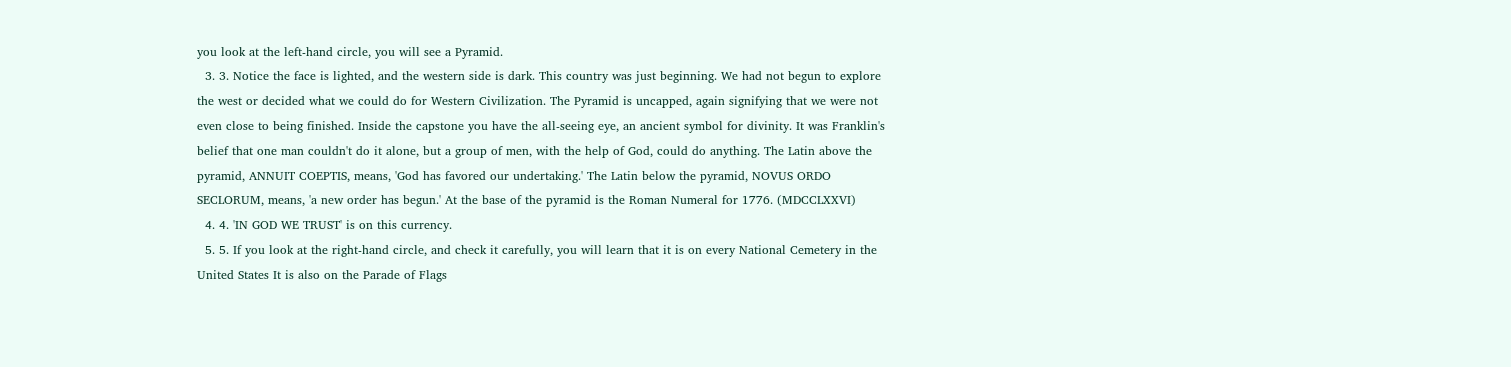you look at the left-hand circle, you will see a Pyramid.
  3. 3. Notice the face is lighted, and the western side is dark. This country was just beginning. We had not begun to explore the west or decided what we could do for Western Civilization. The Pyramid is uncapped, again signifying that we were not even close to being finished. Inside the capstone you have the all-seeing eye, an ancient symbol for divinity. It was Franklin's belief that one man couldn't do it alone, but a group of men, with the help of God, could do anything. The Latin above the pyramid, ANNUIT COEPTIS, means, 'God has favored our undertaking.' The Latin below the pyramid, NOVUS ORDO SECLORUM, means, 'a new order has begun.' At the base of the pyramid is the Roman Numeral for 1776. (MDCCLXXVI)
  4. 4. 'IN GOD WE TRUST' is on this currency.
  5. 5. If you look at the right-hand circle, and check it carefully, you will learn that it is on every National Cemetery in the United States It is also on the Parade of Flags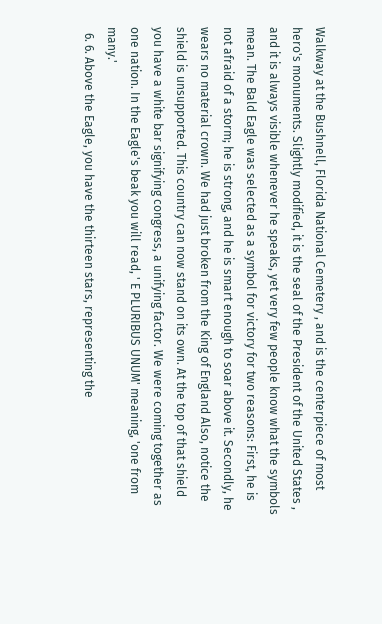Walkway at the Bushnell, Florida National Cemetery , and is the centerpiece of most hero's monuments. Slightly modified, it is the seal of the President of the United States , and it is always visible whenever he speaks, yet very few people know what the symbols mean. The Bald Eagle was selected as a symbol for victory for two reasons: First, he is not afraid of a storm; he is strong, and he is smart enough to soar above it. Secondly, he wears no material crown. We had just broken from the King of England Also, notice the shield is unsupported. This country can now stand on its own. At the top of that shield you have a white bar signifying congress, a unifying factor. We were coming together as one nation. In the Eagle's beak you will read, ' E PLURIBUS UNUM' meaning, 'one from many.'
  6. 6. Above the Eagle, you have the thirteen stars, representing the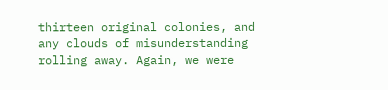thirteen original colonies, and any clouds of misunderstanding rolling away. Again, we were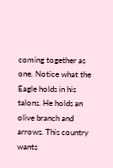coming together as one. Notice what the Eagle holds in his talons. He holds an olive branch and arrows. This country wants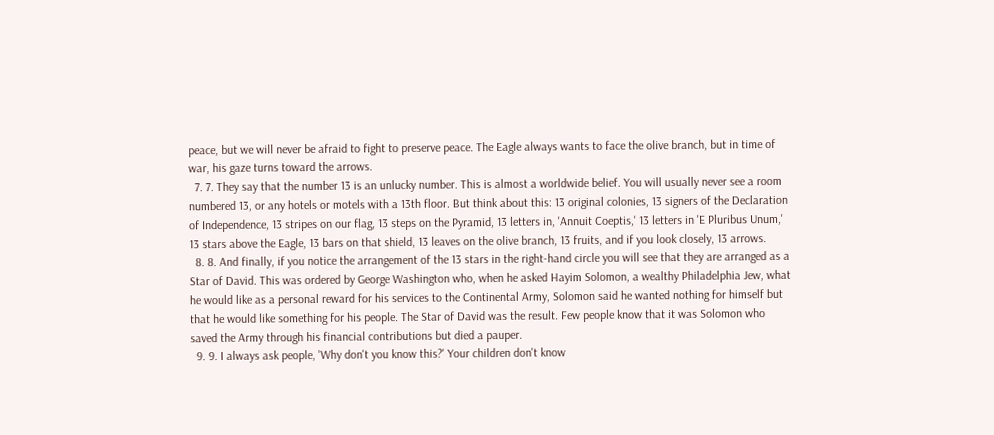peace, but we will never be afraid to fight to preserve peace. The Eagle always wants to face the olive branch, but in time of war, his gaze turns toward the arrows.
  7. 7. They say that the number 13 is an unlucky number. This is almost a worldwide belief. You will usually never see a room numbered 13, or any hotels or motels with a 13th floor. But think about this: 13 original colonies, 13 signers of the Declaration of Independence, 13 stripes on our flag, 13 steps on the Pyramid, 13 letters in, 'Annuit Coeptis,' 13 letters in 'E Pluribus Unum,' 13 stars above the Eagle, 13 bars on that shield, 13 leaves on the olive branch, 13 fruits, and if you look closely, 13 arrows.
  8. 8. And finally, if you notice the arrangement of the 13 stars in the right-hand circle you will see that they are arranged as a Star of David. This was ordered by George Washington who, when he asked Hayim Solomon, a wealthy Philadelphia Jew, what he would like as a personal reward for his services to the Continental Army, Solomon said he wanted nothing for himself but that he would like something for his people. The Star of David was the result. Few people know that it was Solomon who saved the Army through his financial contributions but died a pauper.
  9. 9. I always ask people, 'Why don't you know this?' Your children don't know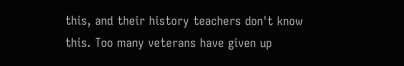this, and their history teachers don't know this. Too many veterans have given up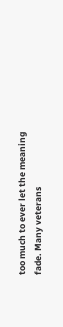too much to ever let the meaning fade. Many veterans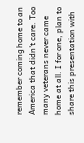remember coming home to an America that didn't care. Too many veterans never came home at all. I for one, plan to share this presentation with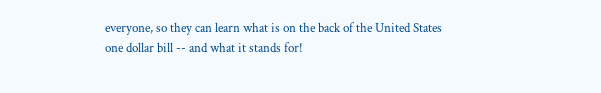everyone, so they can learn what is on the back of the United States one dollar bill -- and what it stands for!